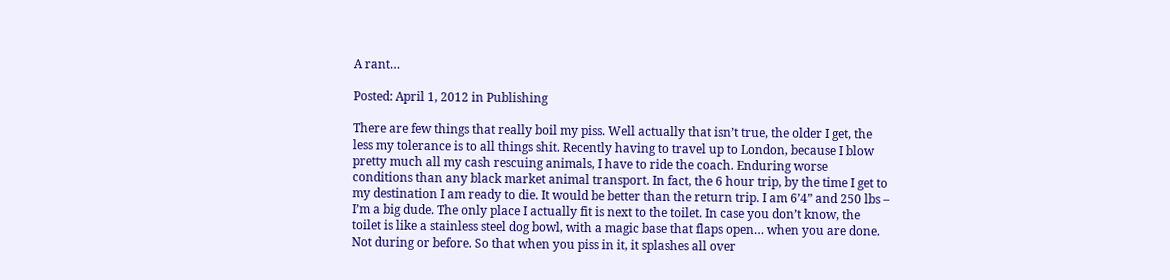A rant…

Posted: April 1, 2012 in Publishing

There are few things that really boil my piss. Well actually that isn’t true, the older I get, the less my tolerance is to all things shit. Recently having to travel up to London, because I blow pretty much all my cash rescuing animals, I have to ride the coach. Enduring worse conditions than any black market animal transport. In fact, the 6 hour trip, by the time I get to my destination I am ready to die. It would be better than the return trip. I am 6’4” and 250 lbs – I’m a big dude. The only place I actually fit is next to the toilet. In case you don’t know, the toilet is like a stainless steel dog bowl, with a magic base that flaps open… when you are done. Not during or before. So that when you piss in it, it splashes all over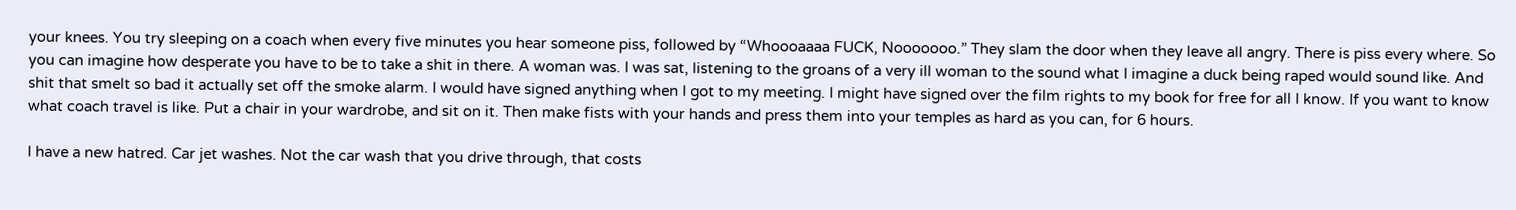your knees. You try sleeping on a coach when every five minutes you hear someone piss, followed by “Whoooaaaa FUCK, Nooooooo.” They slam the door when they leave all angry. There is piss every where. So you can imagine how desperate you have to be to take a shit in there. A woman was. I was sat, listening to the groans of a very ill woman to the sound what I imagine a duck being raped would sound like. And shit that smelt so bad it actually set off the smoke alarm. I would have signed anything when I got to my meeting. I might have signed over the film rights to my book for free for all I know. If you want to know what coach travel is like. Put a chair in your wardrobe, and sit on it. Then make fists with your hands and press them into your temples as hard as you can, for 6 hours.

I have a new hatred. Car jet washes. Not the car wash that you drive through, that costs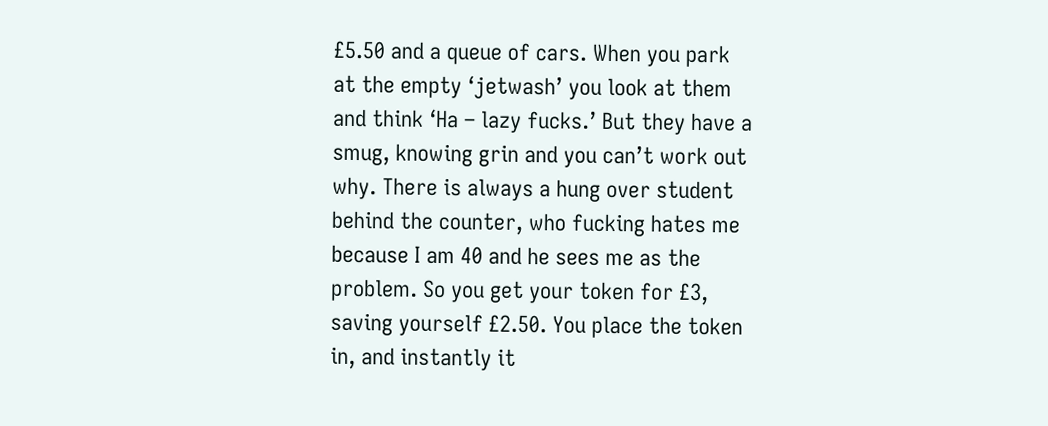£5.50 and a queue of cars. When you park at the empty ‘jetwash’ you look at them and think ‘Ha – lazy fucks.’ But they have a smug, knowing grin and you can’t work out why. There is always a hung over student behind the counter, who fucking hates me because I am 40 and he sees me as the problem. So you get your token for £3, saving yourself £2.50. You place the token in, and instantly it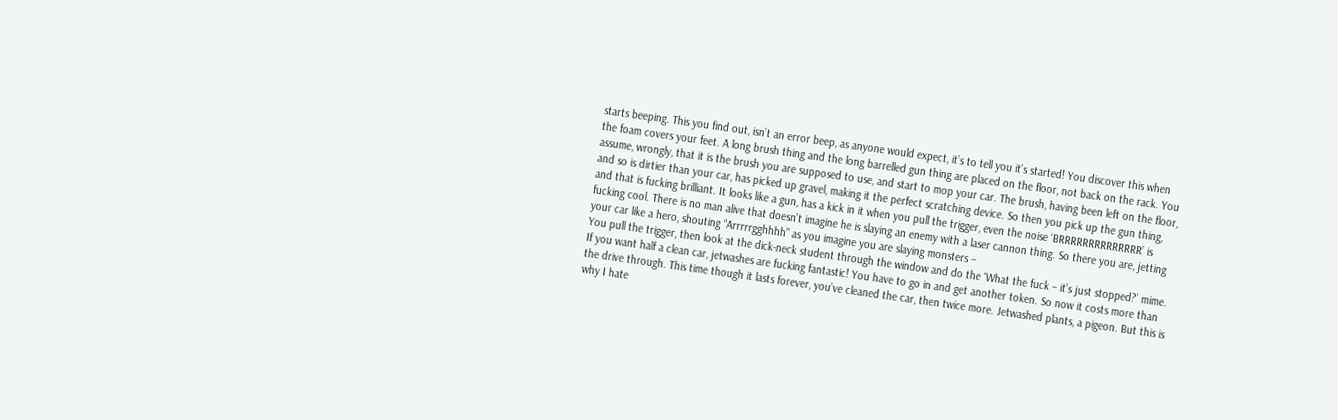starts beeping. This you find out, isn’t an error beep, as anyone would expect, it’s to tell you it’s started! You discover this when the foam covers your feet. A long brush thing and the long barrelled gun thing are placed on the floor, not back on the rack. You assume, wrongly, that it is the brush you are supposed to use, and start to mop your car. The brush, having been left on the floor, and so is dirtier than your car, has picked up gravel, making it the perfect scratching device. So then you pick up the gun thing, and that is fucking brilliant. It looks like a gun, has a kick in it when you pull the trigger, even the noise ‘BRRRRRRRRRRRRRR’ is fucking cool. There is no man alive that doesn’t imagine he is slaying an enemy with a laser cannon thing. So there you are, jetting your car like a hero, shouting “Arrrrrgghhhh” as you imagine you are slaying monsters –
You pull the trigger, then look at the dick-neck student through the window and do the ‘What the fuck – it’s just stopped?’ mime.
If you want half a clean car, jetwashes are fucking fantastic! You have to go in and get another token. So now it costs more than the drive through. This time though it lasts forever, you’ve cleaned the car, then twice more. Jetwashed plants, a pigeon. But this is why I hate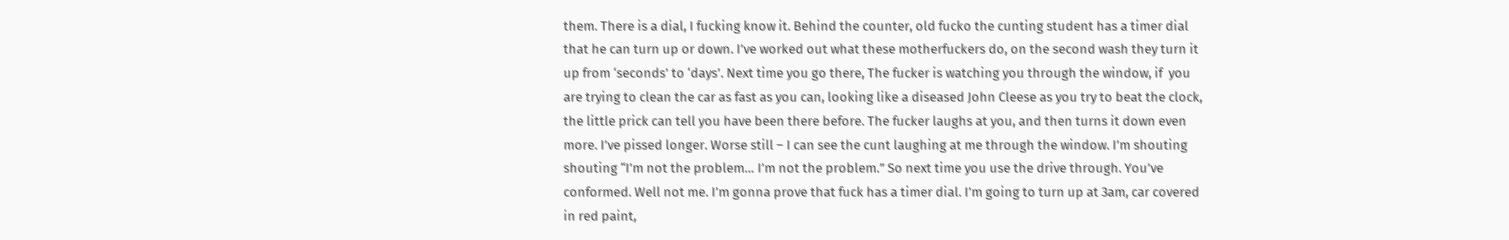them. There is a dial, I fucking know it. Behind the counter, old fucko the cunting student has a timer dial that he can turn up or down. I’ve worked out what these motherfuckers do, on the second wash they turn it up from ‘seconds’ to ‘days’. Next time you go there, The fucker is watching you through the window, if  you are trying to clean the car as fast as you can, looking like a diseased John Cleese as you try to beat the clock, the little prick can tell you have been there before. The fucker laughs at you, and then turns it down even more. I’ve pissed longer. Worse still – I can see the cunt laughing at me through the window. I’m shouting shouting “I’m not the problem… I’m not the problem.” So next time you use the drive through. You’ve conformed. Well not me. I’m gonna prove that fuck has a timer dial. I’m going to turn up at 3am, car covered in red paint,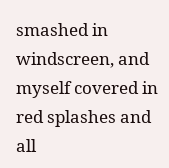smashed in windscreen, and myself covered in red splashes and all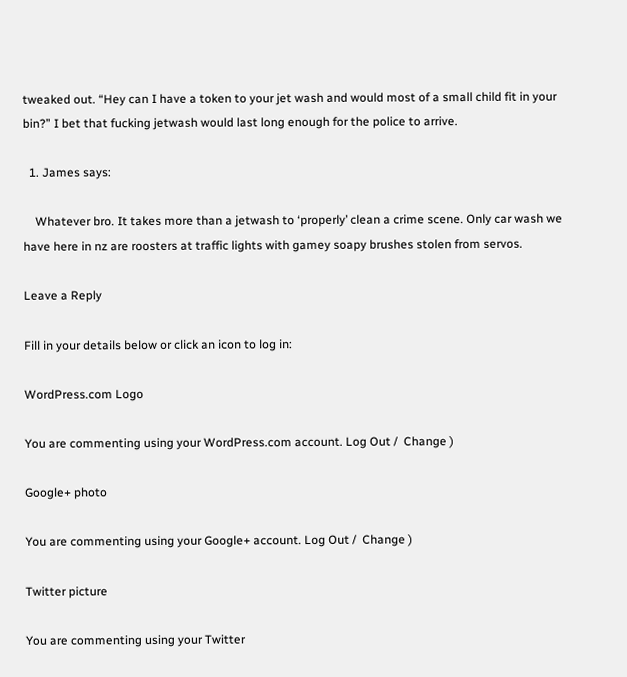tweaked out. “Hey can I have a token to your jet wash and would most of a small child fit in your bin?” I bet that fucking jetwash would last long enough for the police to arrive.

  1. James says:

    Whatever bro. It takes more than a jetwash to ‘properly’ clean a crime scene. Only car wash we have here in nz are roosters at traffic lights with gamey soapy brushes stolen from servos.

Leave a Reply

Fill in your details below or click an icon to log in:

WordPress.com Logo

You are commenting using your WordPress.com account. Log Out /  Change )

Google+ photo

You are commenting using your Google+ account. Log Out /  Change )

Twitter picture

You are commenting using your Twitter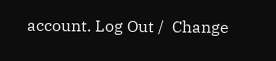account. Log Out /  Change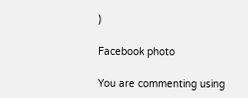)

Facebook photo

You are commenting using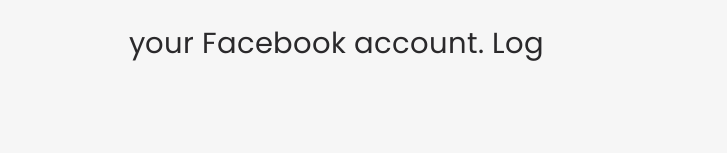your Facebook account. Log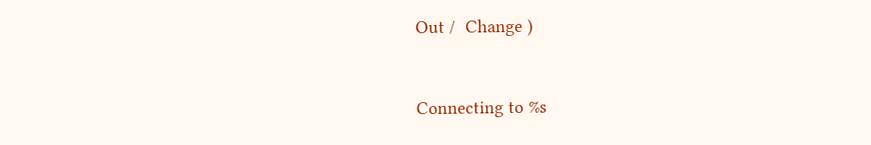Out /  Change )


Connecting to %s